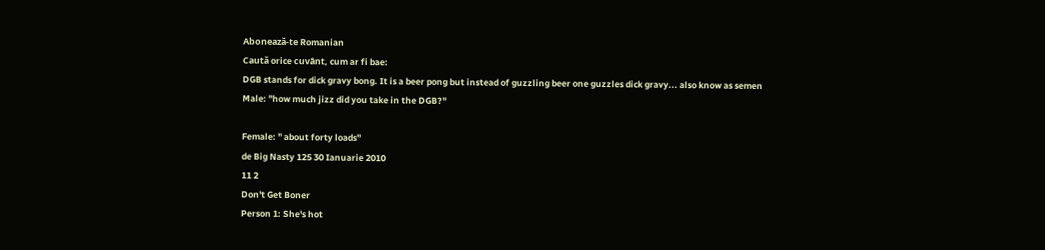Abonează-te Romanian
Caută orice cuvânt, cum ar fi bae:
DGB stands for dick gravy bong. It is a beer pong but instead of guzzling beer one guzzles dick gravy... also know as semen
Male: "how much jizz did you take in the DGB?"

Female: " about forty loads"
de Big Nasty 125 30 Ianuarie 2010
11 2
Don't Get Boner
Person 1: She's hot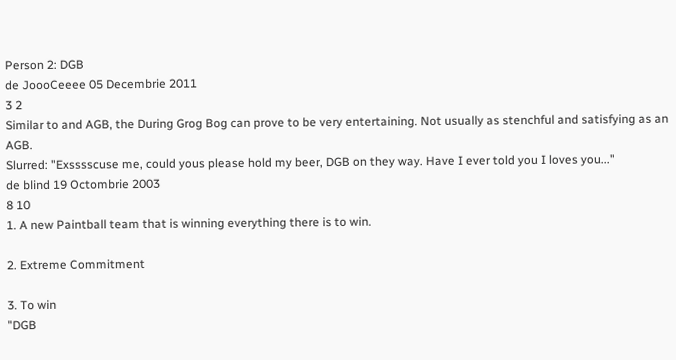Person 2: DGB
de JoooCeeee 05 Decembrie 2011
3 2
Similar to and AGB, the During Grog Bog can prove to be very entertaining. Not usually as stenchful and satisfying as an AGB.
Slurred: "Exsssscuse me, could yous please hold my beer, DGB on they way. Have I ever told you I loves you..."
de blind 19 Octombrie 2003
8 10
1. A new Paintball team that is winning everything there is to win.

2. Extreme Commitment

3. To win
"DGB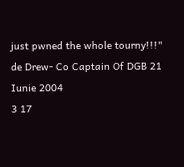just pwned the whole tourny!!!"
de Drew- Co Captain Of DGB 21 Iunie 2004
3 17